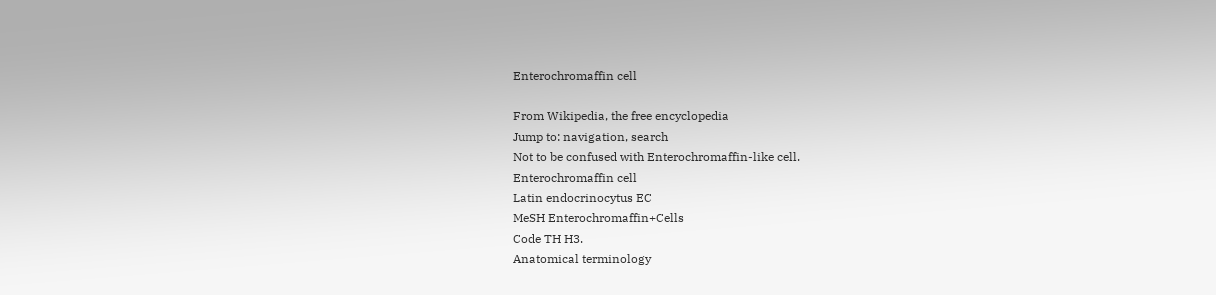Enterochromaffin cell

From Wikipedia, the free encyclopedia
Jump to: navigation, search
Not to be confused with Enterochromaffin-like cell.
Enterochromaffin cell
Latin endocrinocytus EC
MeSH Enterochromaffin+Cells
Code TH H3.
Anatomical terminology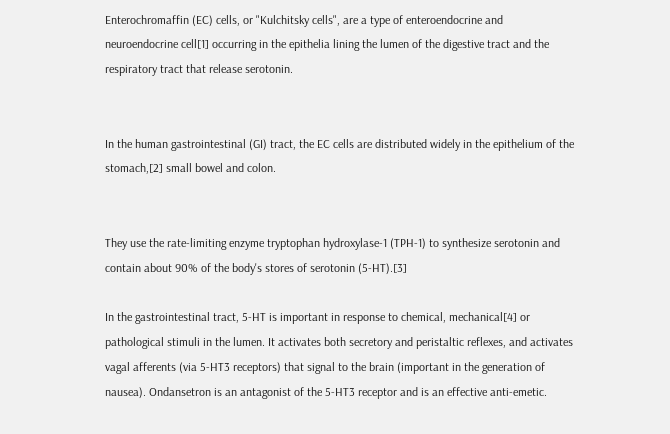Enterochromaffin (EC) cells, or "Kulchitsky cells", are a type of enteroendocrine and neuroendocrine cell[1] occurring in the epithelia lining the lumen of the digestive tract and the respiratory tract that release serotonin.


In the human gastrointestinal (GI) tract, the EC cells are distributed widely in the epithelium of the stomach,[2] small bowel and colon.


They use the rate-limiting enzyme tryptophan hydroxylase-1 (TPH-1) to synthesize serotonin and contain about 90% of the body's stores of serotonin (5-HT).[3]

In the gastrointestinal tract, 5-HT is important in response to chemical, mechanical[4] or pathological stimuli in the lumen. It activates both secretory and peristaltic reflexes, and activates vagal afferents (via 5-HT3 receptors) that signal to the brain (important in the generation of nausea). Ondansetron is an antagonist of the 5-HT3 receptor and is an effective anti-emetic.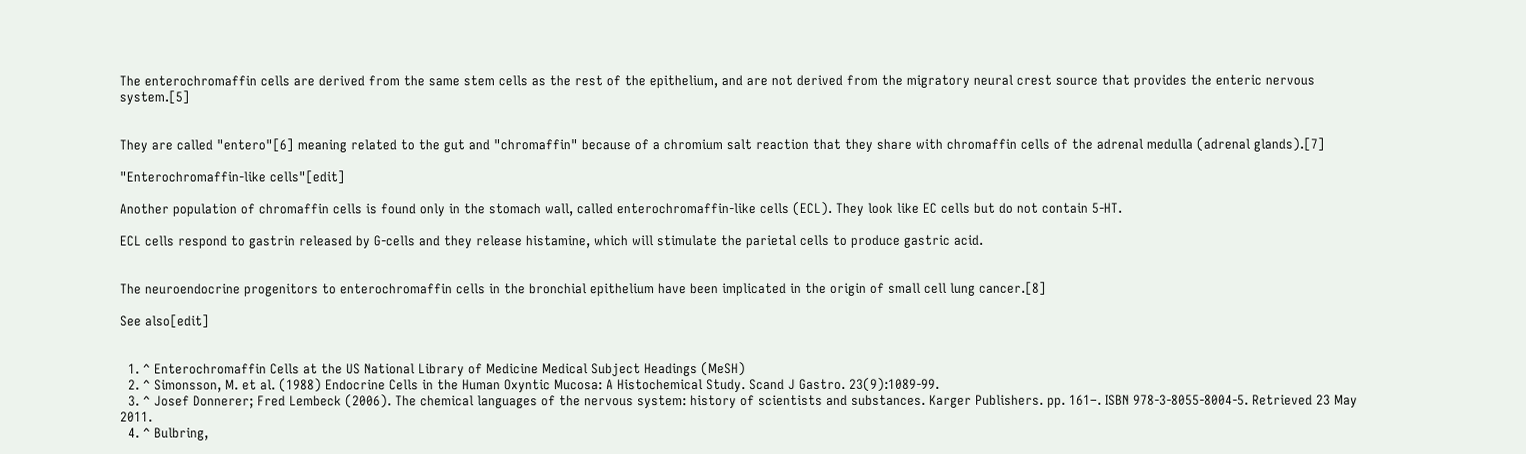The enterochromaffin cells are derived from the same stem cells as the rest of the epithelium, and are not derived from the migratory neural crest source that provides the enteric nervous system.[5]


They are called "entero"[6] meaning related to the gut and "chromaffin" because of a chromium salt reaction that they share with chromaffin cells of the adrenal medulla (adrenal glands).[7]

"Enterochromaffin-like cells"[edit]

Another population of chromaffin cells is found only in the stomach wall, called enterochromaffin-like cells (ECL). They look like EC cells but do not contain 5-HT.

ECL cells respond to gastrin released by G-cells and they release histamine, which will stimulate the parietal cells to produce gastric acid.


The neuroendocrine progenitors to enterochromaffin cells in the bronchial epithelium have been implicated in the origin of small cell lung cancer.[8]

See also[edit]


  1. ^ Enterochromaffin Cells at the US National Library of Medicine Medical Subject Headings (MeSH)
  2. ^ Simonsson, M. et al. (1988) Endocrine Cells in the Human Oxyntic Mucosa: A Histochemical Study. Scand J Gastro. 23(9):1089-99.
  3. ^ Josef Donnerer; Fred Lembeck (2006). The chemical languages of the nervous system: history of scientists and substances. Karger Publishers. pp. 161–. ISBN 978-3-8055-8004-5. Retrieved 23 May 2011.
  4. ^ Bulbring,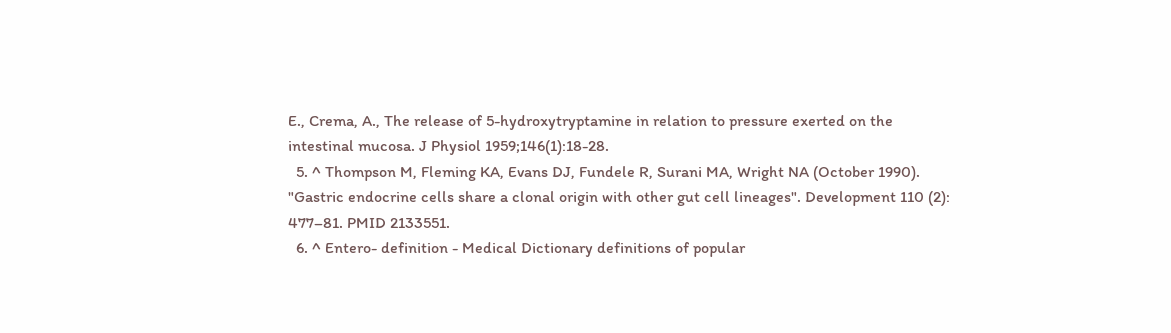E., Crema, A., The release of 5-hydroxytryptamine in relation to pressure exerted on the intestinal mucosa. J Physiol 1959;146(1):18-28.
  5. ^ Thompson M, Fleming KA, Evans DJ, Fundele R, Surani MA, Wright NA (October 1990). "Gastric endocrine cells share a clonal origin with other gut cell lineages". Development 110 (2): 477–81. PMID 2133551.
  6. ^ Entero- definition - Medical Dictionary definitions of popular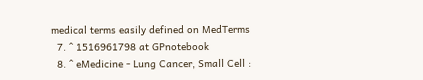medical terms easily defined on MedTerms
  7. ^ 1516961798 at GPnotebook
  8. ^ eMedicine - Lung Cancer, Small Cell :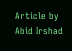Article by Abid Irshad